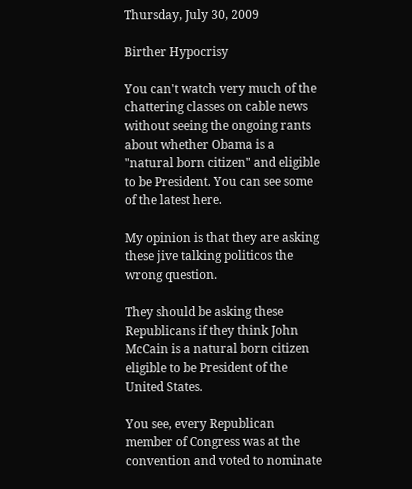Thursday, July 30, 2009

Birther Hypocrisy

You can't watch very much of the chattering classes on cable news without seeing the ongoing rants about whether Obama is a "natural born citizen" and eligible to be President. You can see some of the latest here.

My opinion is that they are asking these jive talking politicos the wrong question.

They should be asking these Republicans if they think John McCain is a natural born citizen eligible to be President of the United States.

You see, every Republican member of Congress was at the convention and voted to nominate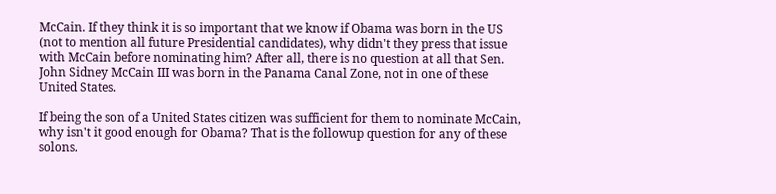McCain. If they think it is so important that we know if Obama was born in the US (not to mention all future Presidential candidates), why didn't they press that issue with McCain before nominating him? After all, there is no question at all that Sen. John Sidney McCain III was born in the Panama Canal Zone, not in one of these United States.

If being the son of a United States citizen was sufficient for them to nominate McCain, why isn't it good enough for Obama? That is the followup question for any of these solons.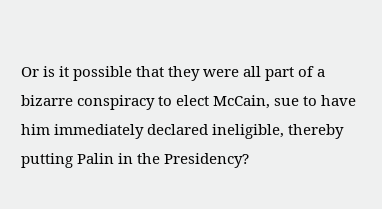Or is it possible that they were all part of a bizarre conspiracy to elect McCain, sue to have him immediately declared ineligible, thereby putting Palin in the Presidency?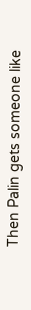Then Palin gets someone like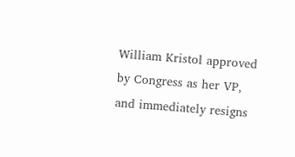William Kristol approved by Congress as her VP, and immediately resigns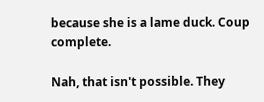because she is a lame duck. Coup complete.

Nah, that isn't possible. They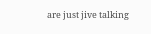are just jive talking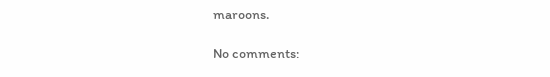maroons.

No comments: